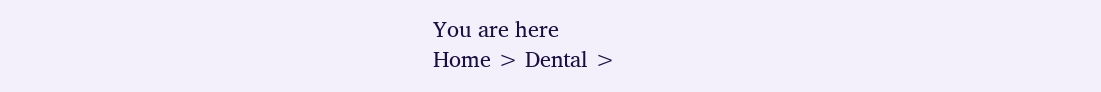You are here
Home > Dental >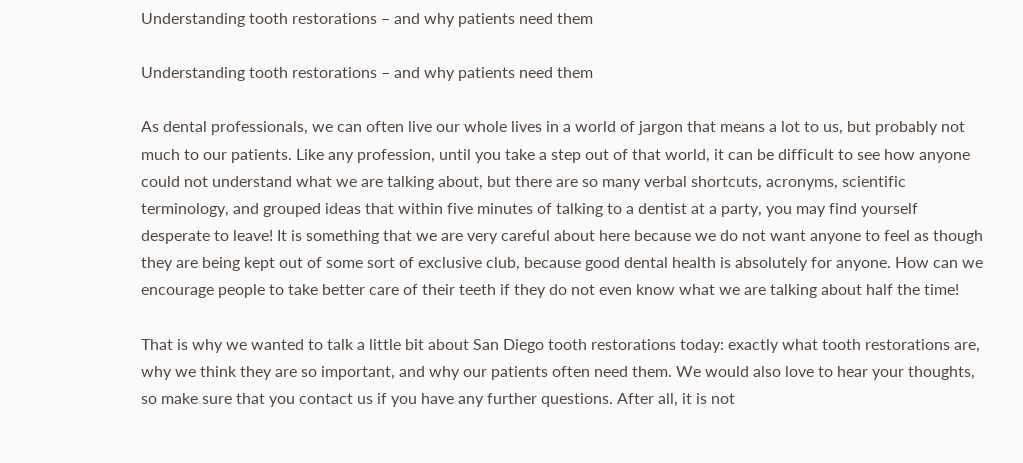Understanding tooth restorations – and why patients need them

Understanding tooth restorations – and why patients need them

As dental professionals, we can often live our whole lives in a world of jargon that means a lot to us, but probably not much to our patients. Like any profession, until you take a step out of that world, it can be difficult to see how anyone could not understand what we are talking about, but there are so many verbal shortcuts, acronyms, scientific terminology, and grouped ideas that within five minutes of talking to a dentist at a party, you may find yourself desperate to leave! It is something that we are very careful about here because we do not want anyone to feel as though they are being kept out of some sort of exclusive club, because good dental health is absolutely for anyone. How can we encourage people to take better care of their teeth if they do not even know what we are talking about half the time!

That is why we wanted to talk a little bit about San Diego tooth restorations today: exactly what tooth restorations are, why we think they are so important, and why our patients often need them. We would also love to hear your thoughts, so make sure that you contact us if you have any further questions. After all, it is not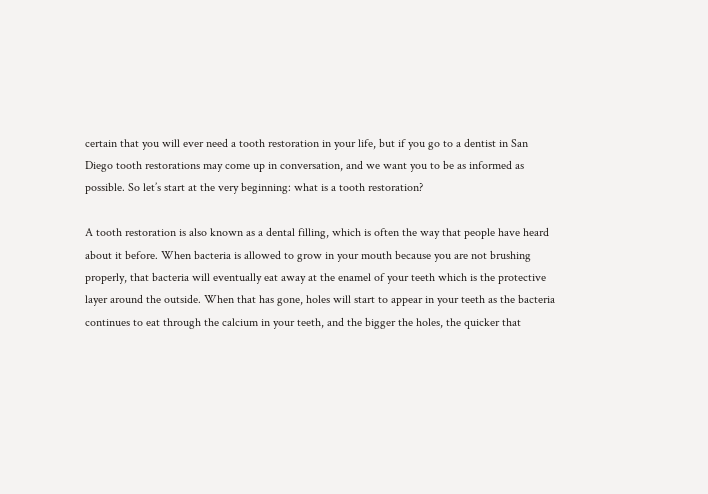certain that you will ever need a tooth restoration in your life, but if you go to a dentist in San Diego tooth restorations may come up in conversation, and we want you to be as informed as possible. So let’s start at the very beginning: what is a tooth restoration?

A tooth restoration is also known as a dental filling, which is often the way that people have heard about it before. When bacteria is allowed to grow in your mouth because you are not brushing properly, that bacteria will eventually eat away at the enamel of your teeth which is the protective layer around the outside. When that has gone, holes will start to appear in your teeth as the bacteria continues to eat through the calcium in your teeth, and the bigger the holes, the quicker that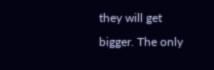they will get bigger. The only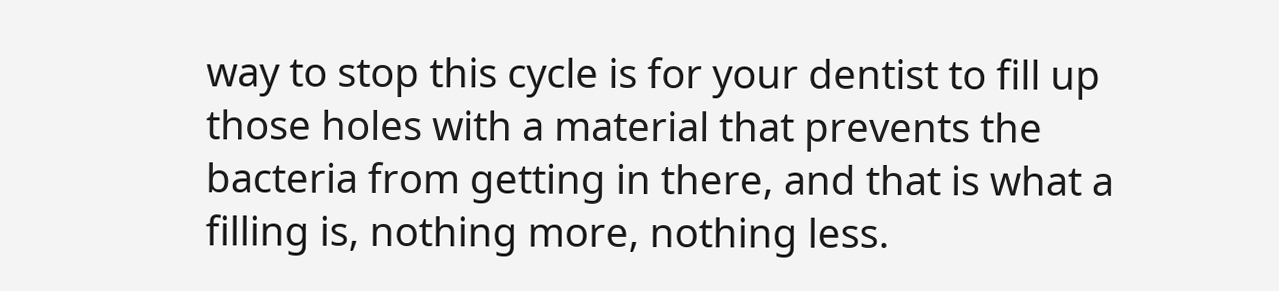way to stop this cycle is for your dentist to fill up those holes with a material that prevents the bacteria from getting in there, and that is what a filling is, nothing more, nothing less.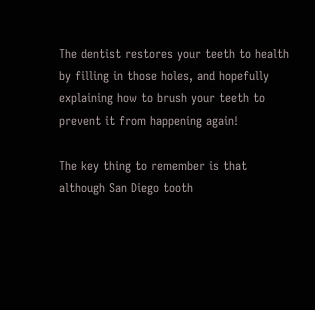The dentist restores your teeth to health by filling in those holes, and hopefully explaining how to brush your teeth to prevent it from happening again!

The key thing to remember is that although San Diego tooth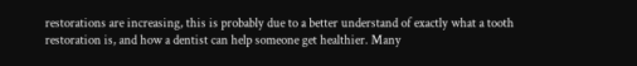restorations are increasing, this is probably due to a better understand of exactly what a tooth restoration is, and how a dentist can help someone get healthier. Many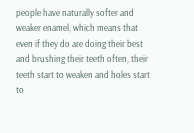people have naturally softer and weaker enamel, which means that even if they do are doing their best and brushing their teeth often, their teeth start to weaken and holes start to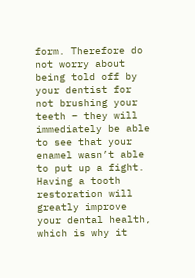form. Therefore do not worry about being told off by your dentist for not brushing your teeth – they will immediately be able to see that your enamel wasn’t able to put up a fight. Having a tooth restoration will greatly improve your dental health, which is why it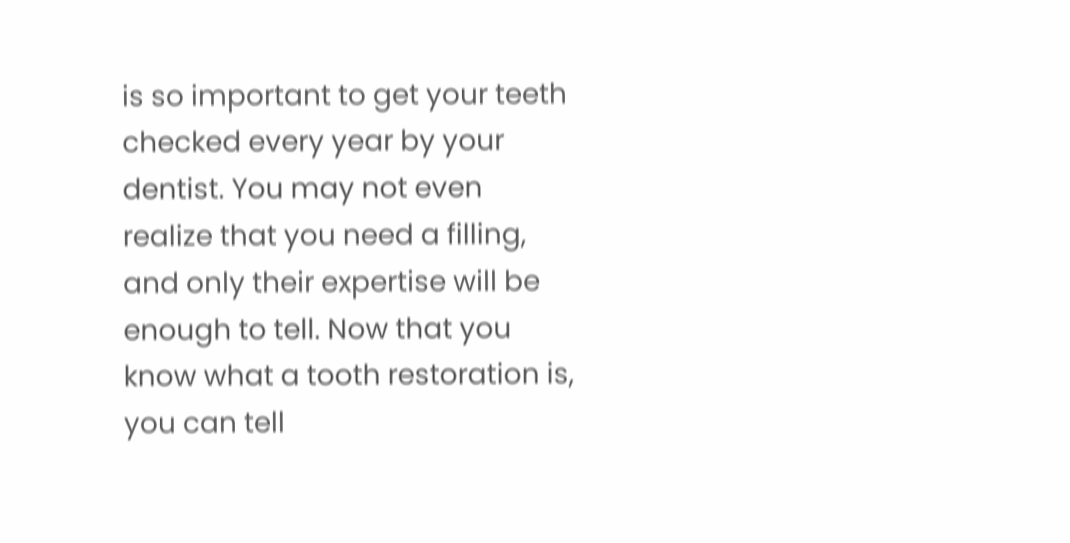is so important to get your teeth checked every year by your dentist. You may not even realize that you need a filling, and only their expertise will be enough to tell. Now that you know what a tooth restoration is, you can tell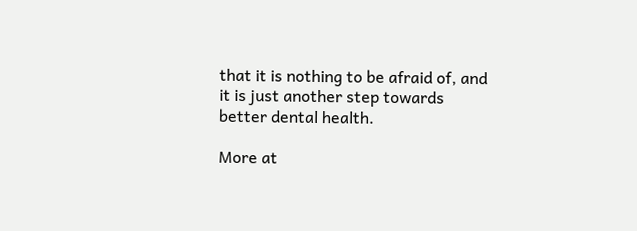that it is nothing to be afraid of, and it is just another step towards better dental health.

More at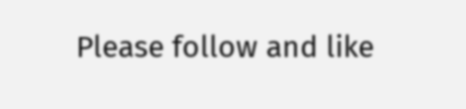Please follow and like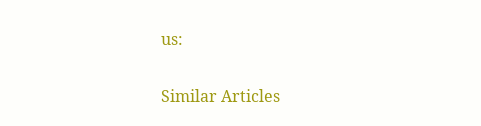us:

Similar Articles